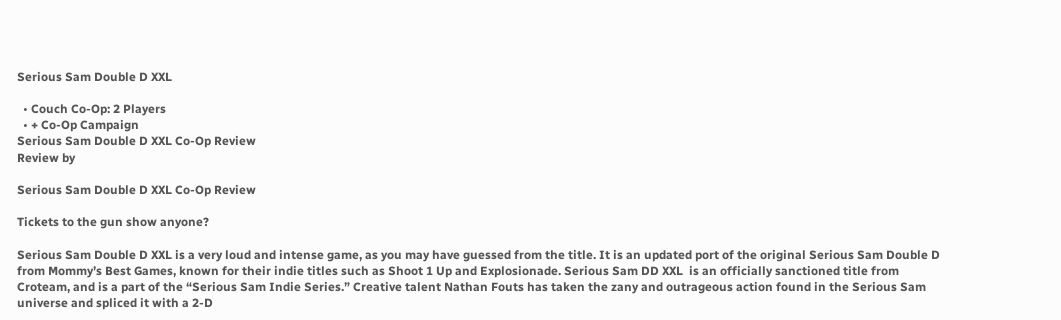Serious Sam Double D XXL

  • Couch Co-Op: 2 Players
  • + Co-Op Campaign
Serious Sam Double D XXL Co-Op Review
Review by

Serious Sam Double D XXL Co-Op Review

Tickets to the gun show anyone?

Serious Sam Double D XXL is a very loud and intense game, as you may have guessed from the title. It is an updated port of the original Serious Sam Double D from Mommy’s Best Games, known for their indie titles such as Shoot 1 Up and Explosionade. Serious Sam DD XXL  is an officially sanctioned title from Croteam, and is a part of the “Serious Sam Indie Series.” Creative talent Nathan Fouts has taken the zany and outrageous action found in the Serious Sam universe and spliced it with a 2-D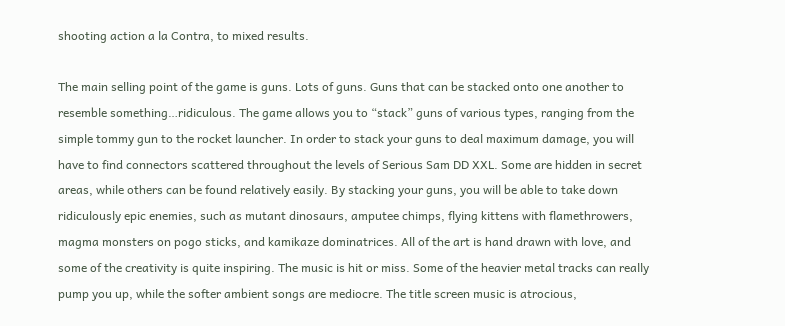shooting action a la Contra, to mixed results.

The main selling point of the game is guns. Lots of guns. Guns that can be stacked onto one another to resemble something…ridiculous. The game allows you to “stack” guns of various types, ranging from the simple tommy gun to the rocket launcher. In order to stack your guns to deal maximum damage, you will have to find connectors scattered throughout the levels of Serious Sam DD XXL. Some are hidden in secret areas, while others can be found relatively easily. By stacking your guns, you will be able to take down ridiculously epic enemies, such as mutant dinosaurs, amputee chimps, flying kittens with flamethrowers, magma monsters on pogo sticks, and kamikaze dominatrices. All of the art is hand drawn with love, and some of the creativity is quite inspiring. The music is hit or miss. Some of the heavier metal tracks can really pump you up, while the softer ambient songs are mediocre. The title screen music is atrocious,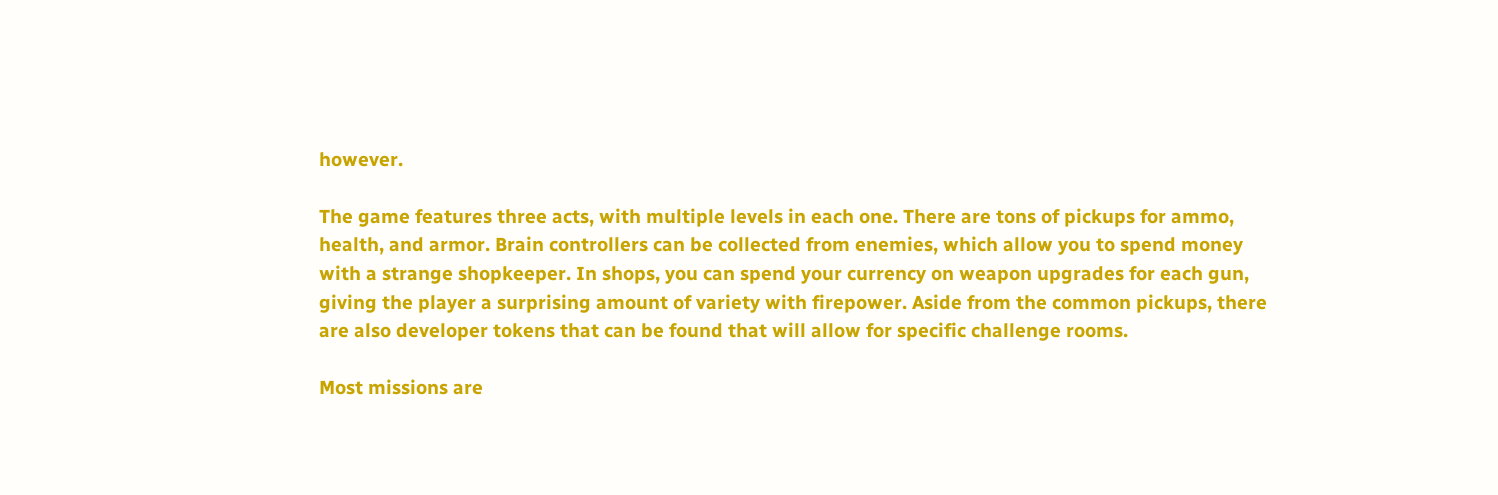however.

The game features three acts, with multiple levels in each one. There are tons of pickups for ammo, health, and armor. Brain controllers can be collected from enemies, which allow you to spend money with a strange shopkeeper. In shops, you can spend your currency on weapon upgrades for each gun, giving the player a surprising amount of variety with firepower. Aside from the common pickups, there are also developer tokens that can be found that will allow for specific challenge rooms.

Most missions are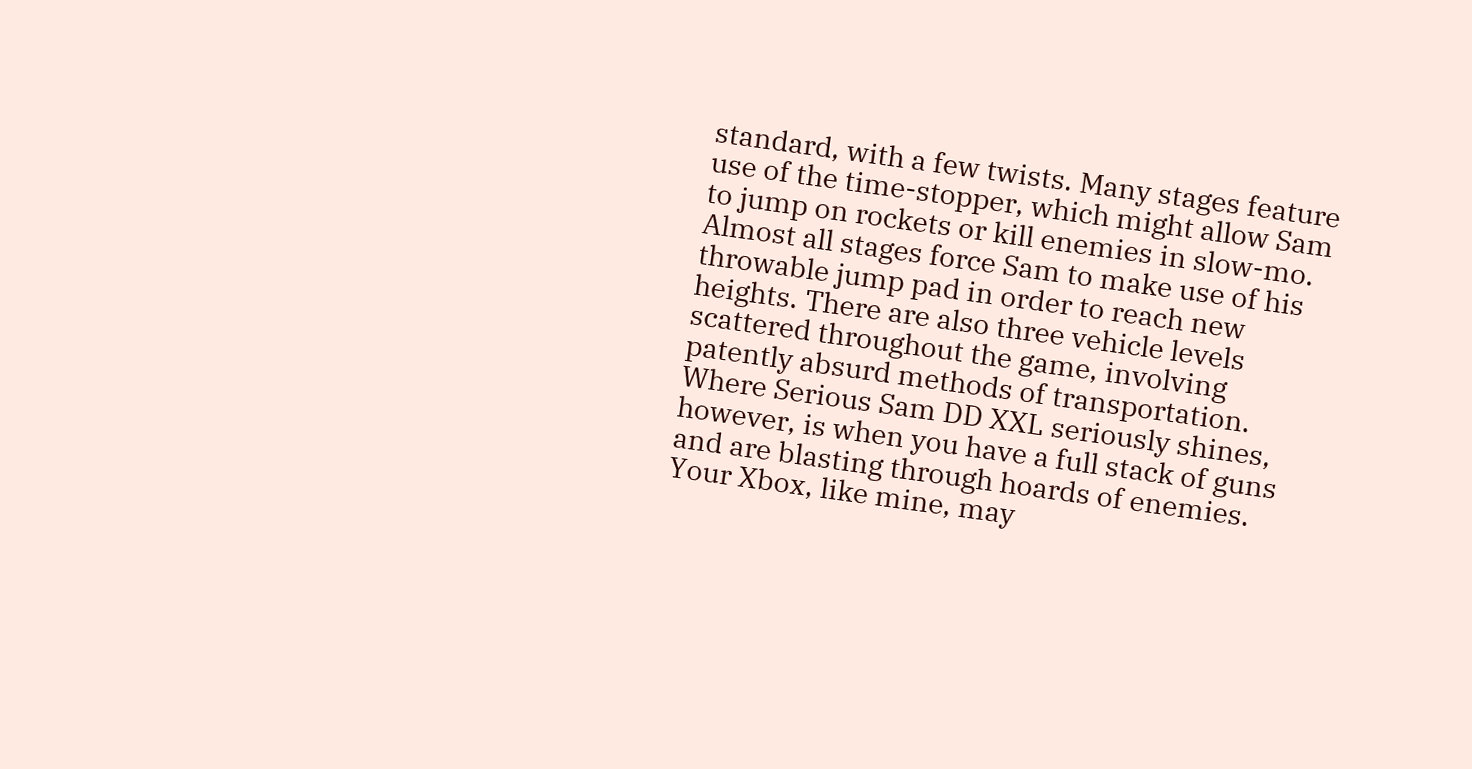standard, with a few twists. Many stages feature use of the time-stopper, which might allow Sam to jump on rockets or kill enemies in slow-mo. Almost all stages force Sam to make use of his throwable jump pad in order to reach new heights. There are also three vehicle levels scattered throughout the game, involving patently absurd methods of transportation. Where Serious Sam DD XXL seriously shines, however, is when you have a full stack of guns and are blasting through hoards of enemies. Your Xbox, like mine, may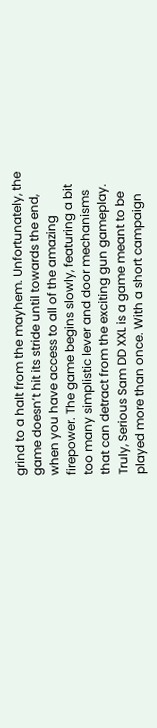grind to a halt from the mayhem. Unfortunately, the game doesn’t hit its stride until towards the end, when you have access to all of the amazing firepower. The game begins slowly, featuring a bit too many simplistic lever and door mechanisms that can detract from the exciting gun gameplay. Truly, Serious Sam DD XXL is a game meant to be played more than once. With a short campaign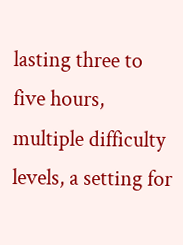lasting three to five hours, multiple difficulty levels, a setting for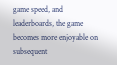game speed, and leaderboards, the game becomes more enjoyable on subsequent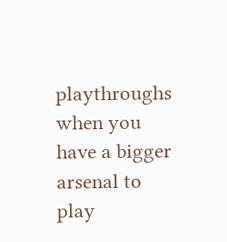playthroughs when you have a bigger arsenal to play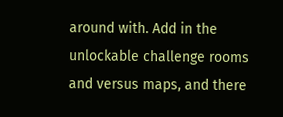around with. Add in the unlockable challenge rooms and versus maps, and there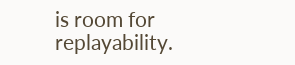is room for replayability.